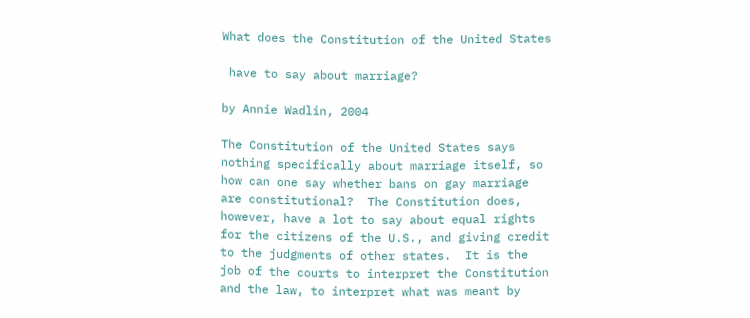What does the Constitution of the United States

 have to say about marriage?

by Annie Wadlin, 2004

The Constitution of the United States says nothing specifically about marriage itself, so how can one say whether bans on gay marriage are constitutional?  The Constitution does, however, have a lot to say about equal rights for the citizens of the U.S., and giving credit to the judgments of other states.  It is the job of the courts to interpret the Constitution and the law, to interpret what was meant by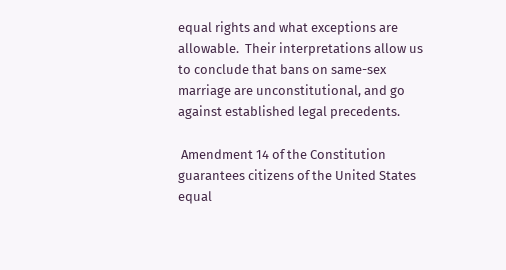equal rights and what exceptions are allowable.  Their interpretations allow us to conclude that bans on same-sex marriage are unconstitutional, and go against established legal precedents.

 Amendment 14 of the Constitution guarantees citizens of the United States equal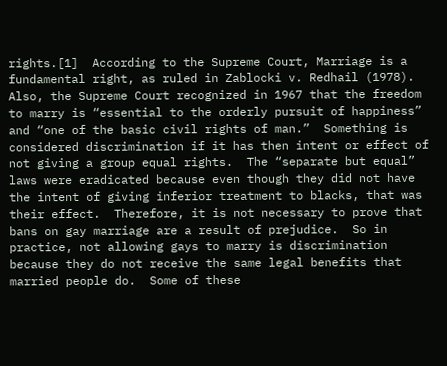rights.[1]  According to the Supreme Court, Marriage is a fundamental right, as ruled in Zablocki v. Redhail (1978).  Also, the Supreme Court recognized in 1967 that the freedom to marry is “essential to the orderly pursuit of happiness” and “one of the basic civil rights of man.”  Something is considered discrimination if it has then intent or effect of not giving a group equal rights.  The “separate but equal” laws were eradicated because even though they did not have the intent of giving inferior treatment to blacks, that was their effect.  Therefore, it is not necessary to prove that bans on gay marriage are a result of prejudice.  So in practice, not allowing gays to marry is discrimination because they do not receive the same legal benefits that married people do.  Some of these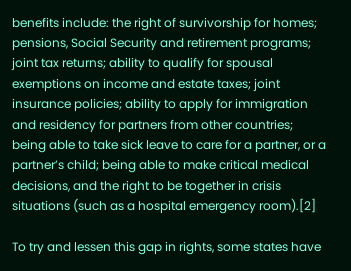benefits include: the right of survivorship for homes; pensions, Social Security and retirement programs; joint tax returns; ability to qualify for spousal exemptions on income and estate taxes; joint insurance policies; ability to apply for immigration and residency for partners from other countries; being able to take sick leave to care for a partner, or a partner’s child; being able to make critical medical decisions, and the right to be together in crisis situations (such as a hospital emergency room).[2]

To try and lessen this gap in rights, some states have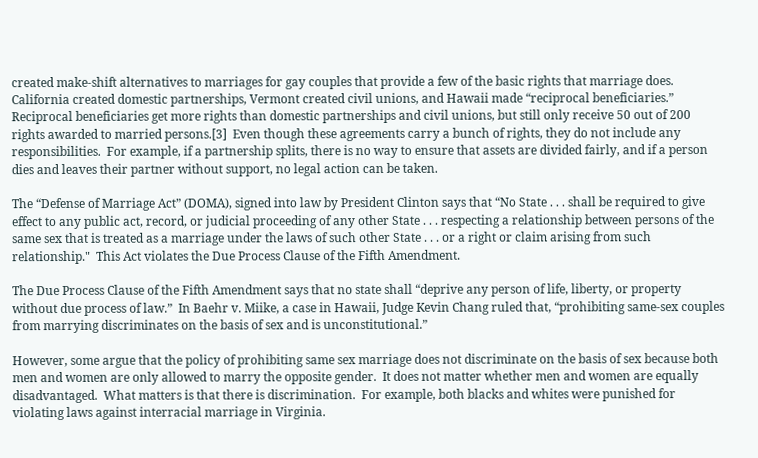created make-shift alternatives to marriages for gay couples that provide a few of the basic rights that marriage does.  California created domestic partnerships, Vermont created civil unions, and Hawaii made “reciprocal beneficiaries.”  Reciprocal beneficiaries get more rights than domestic partnerships and civil unions, but still only receive 50 out of 200 rights awarded to married persons.[3]  Even though these agreements carry a bunch of rights, they do not include any responsibilities.  For example, if a partnership splits, there is no way to ensure that assets are divided fairly, and if a person dies and leaves their partner without support, no legal action can be taken.

The “Defense of Marriage Act” (DOMA), signed into law by President Clinton says that “No State . . . shall be required to give effect to any public act, record, or judicial proceeding of any other State . . . respecting a relationship between persons of the same sex that is treated as a marriage under the laws of such other State . . . or a right or claim arising from such relationship."  This Act violates the Due Process Clause of the Fifth Amendment.

The Due Process Clause of the Fifth Amendment says that no state shall “deprive any person of life, liberty, or property without due process of law.”  In Baehr v. Miike, a case in Hawaii, Judge Kevin Chang ruled that, “prohibiting same-sex couples from marrying discriminates on the basis of sex and is unconstitutional.”

However, some argue that the policy of prohibiting same sex marriage does not discriminate on the basis of sex because both men and women are only allowed to marry the opposite gender.  It does not matter whether men and women are equally disadvantaged.  What matters is that there is discrimination.  For example, both blacks and whites were punished for violating laws against interracial marriage in Virginia.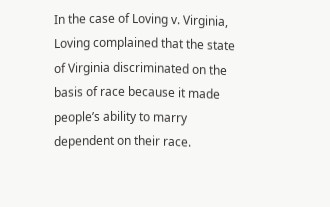In the case of Loving v. Virginia, Loving complained that the state of Virginia discriminated on the basis of race because it made people’s ability to marry dependent on their race.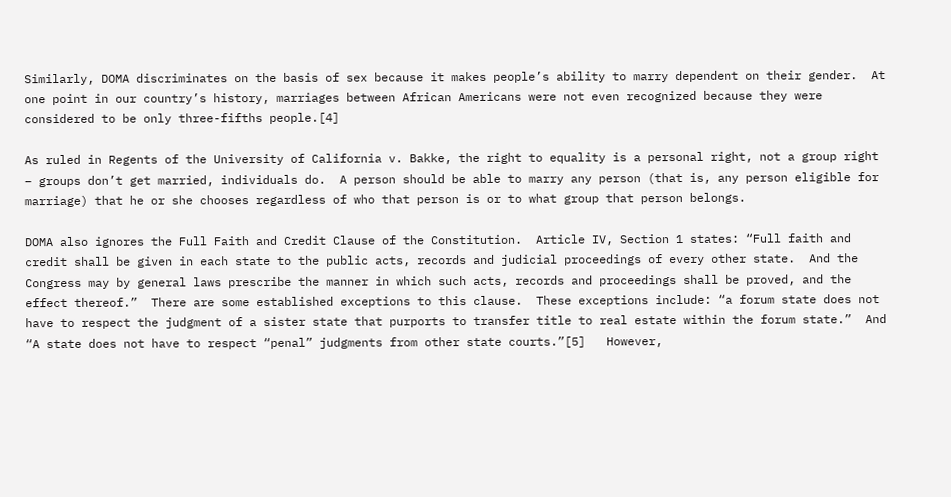Similarly, DOMA discriminates on the basis of sex because it makes people’s ability to marry dependent on their gender.  At one point in our country’s history, marriages between African Americans were not even recognized because they were considered to be only three-fifths people.[4]

As ruled in Regents of the University of California v. Bakke, the right to equality is a personal right, not a group right – groups don’t get married, individuals do.  A person should be able to marry any person (that is, any person eligible for marriage) that he or she chooses regardless of who that person is or to what group that person belongs.

DOMA also ignores the Full Faith and Credit Clause of the Constitution.  Article IV, Section 1 states: “Full faith and credit shall be given in each state to the public acts, records and judicial proceedings of every other state.  And the Congress may by general laws prescribe the manner in which such acts, records and proceedings shall be proved, and the effect thereof.”  There are some established exceptions to this clause.  These exceptions include: “a forum state does not have to respect the judgment of a sister state that purports to transfer title to real estate within the forum state.”  And “A state does not have to respect “penal” judgments from other state courts.”[5]   However,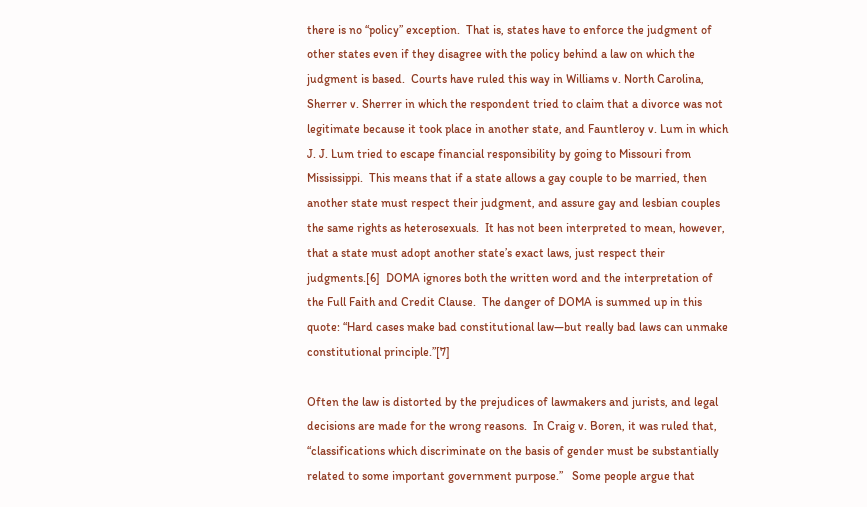there is no “policy” exception.  That is, states have to enforce the judgment of other states even if they disagree with the policy behind a law on which the judgment is based.  Courts have ruled this way in Williams v. North Carolina, Sherrer v. Sherrer in which the respondent tried to claim that a divorce was not legitimate because it took place in another state, and Fauntleroy v. Lum in which J. J. Lum tried to escape financial responsibility by going to Missouri from Mississippi.  This means that if a state allows a gay couple to be married, then another state must respect their judgment, and assure gay and lesbian couples the same rights as heterosexuals.  It has not been interpreted to mean, however, that a state must adopt another state’s exact laws, just respect their judgments.[6]  DOMA ignores both the written word and the interpretation of the Full Faith and Credit Clause.  The danger of DOMA is summed up in this quote: “Hard cases make bad constitutional law—but really bad laws can unmake constitutional principle.”[7]

Often the law is distorted by the prejudices of lawmakers and jurists, and legal decisions are made for the wrong reasons.  In Craig v. Boren, it was ruled that, “classifications which discriminate on the basis of gender must be substantially related to some important government purpose.”   Some people argue that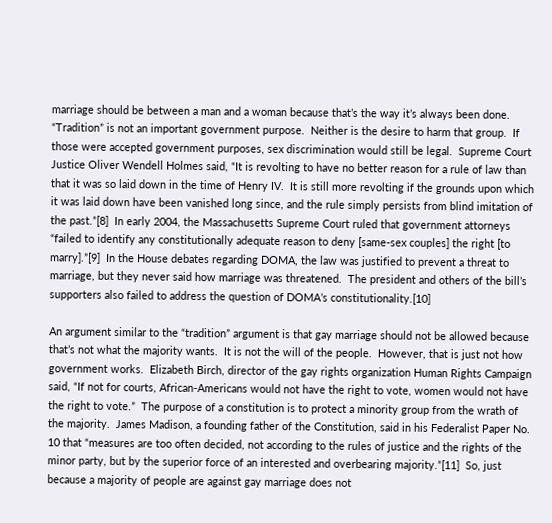marriage should be between a man and a woman because that’s the way it’s always been done.  “Tradition” is not an important government purpose.  Neither is the desire to harm that group.  If those were accepted government purposes, sex discrimination would still be legal.  Supreme Court Justice Oliver Wendell Holmes said, “It is revolting to have no better reason for a rule of law than that it was so laid down in the time of Henry IV.  It is still more revolting if the grounds upon which it was laid down have been vanished long since, and the rule simply persists from blind imitation of the past.”[8]  In early 2004, the Massachusetts Supreme Court ruled that government attorneys “failed to identify any constitutionally adequate reason to deny [same-sex couples] the right [to marry].”[9]  In the House debates regarding DOMA, the law was justified to prevent a threat to marriage, but they never said how marriage was threatened.  The president and others of the bill’s supporters also failed to address the question of DOMA’s constitutionality.[10]

An argument similar to the “tradition” argument is that gay marriage should not be allowed because that’s not what the majority wants.  It is not the will of the people.  However, that is just not how government works.  Elizabeth Birch, director of the gay rights organization Human Rights Campaign said, “If not for courts, African-Americans would not have the right to vote, women would not have the right to vote.”  The purpose of a constitution is to protect a minority group from the wrath of the majority.  James Madison, a founding father of the Constitution, said in his Federalist Paper No. 10 that “measures are too often decided, not according to the rules of justice and the rights of the minor party, but by the superior force of an interested and overbearing majority.”[11]  So, just because a majority of people are against gay marriage does not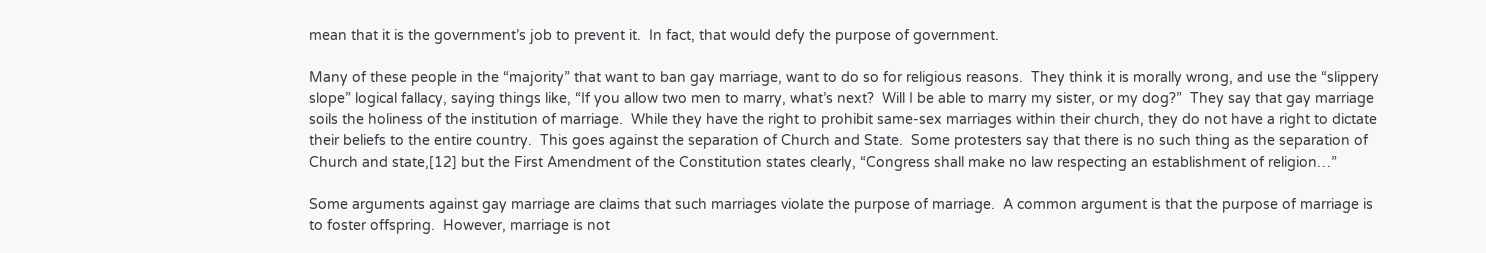mean that it is the government’s job to prevent it.  In fact, that would defy the purpose of government.

Many of these people in the “majority” that want to ban gay marriage, want to do so for religious reasons.  They think it is morally wrong, and use the “slippery slope” logical fallacy, saying things like, “If you allow two men to marry, what’s next?  Will I be able to marry my sister, or my dog?”  They say that gay marriage soils the holiness of the institution of marriage.  While they have the right to prohibit same-sex marriages within their church, they do not have a right to dictate their beliefs to the entire country.  This goes against the separation of Church and State.  Some protesters say that there is no such thing as the separation of Church and state,[12] but the First Amendment of the Constitution states clearly, “Congress shall make no law respecting an establishment of religion…”

Some arguments against gay marriage are claims that such marriages violate the purpose of marriage.  A common argument is that the purpose of marriage is to foster offspring.  However, marriage is not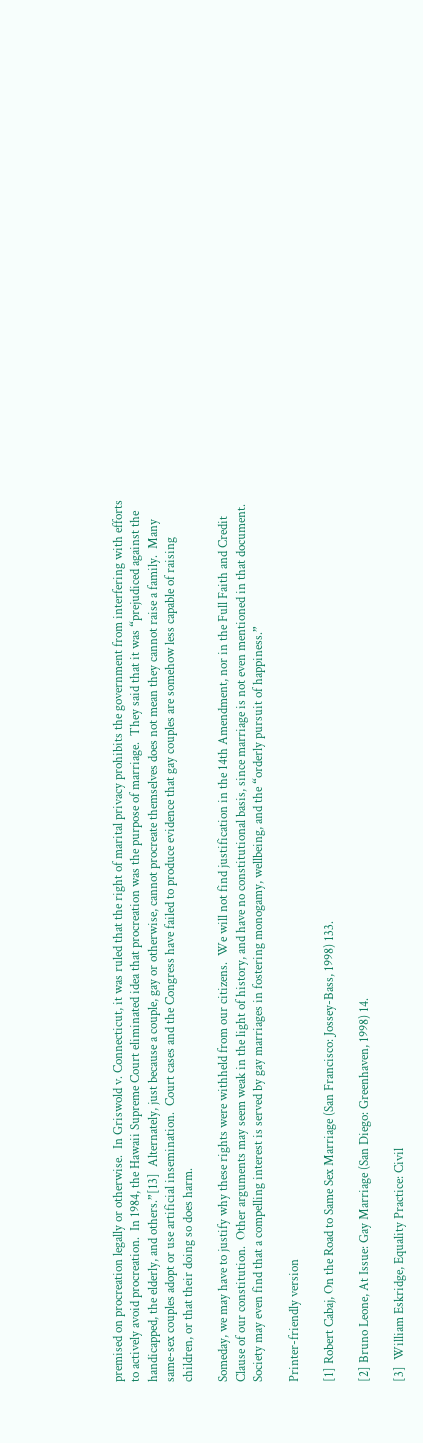premised on procreation legally or otherwise.  In Griswold v. Connecticut, it was ruled that the right of marital privacy prohibits the government from interfering with efforts to actively avoid procreation.  In 1984, the Hawaii Supreme Court eliminated idea that procreation was the purpose of marriage.  They said that it was “prejudiced against the handicapped, the elderly, and others.”[13]  Alternately, just because a couple, gay or otherwise, cannot procreate themselves does not mean they cannot raise a family.  Many same-sex couples adopt or use artificial insemination.  Court cases and the Congress have failed to produce evidence that gay couples are somehow less capable of raising children, or that their doing so does harm.

Someday, we may have to justify why these rights were withheld from our citizens.  We will not find justification in the 14th Amendment, nor in the Full Faith and Credit Clause of our constitution.  Other arguments may seem weak in the light of history, and have no constitutional basis, since marriage is not even mentioned in that document.  Society may even find that a compelling interest is served by gay marriages in fostering monogamy, wellbeing, and the “orderly pursuit of happiness.”

Printer-friendly version

[1] Robert Cabaj, On the Road to Same Sex Marriage (San Francisco: Jossey-Bass, 1998) 133.

[2] Bruno Leone, At Issue: Gay Marriage (San Diego: Greenhaven, 1998) 14.

[3]  William Eskridge, Equality Practice: Civil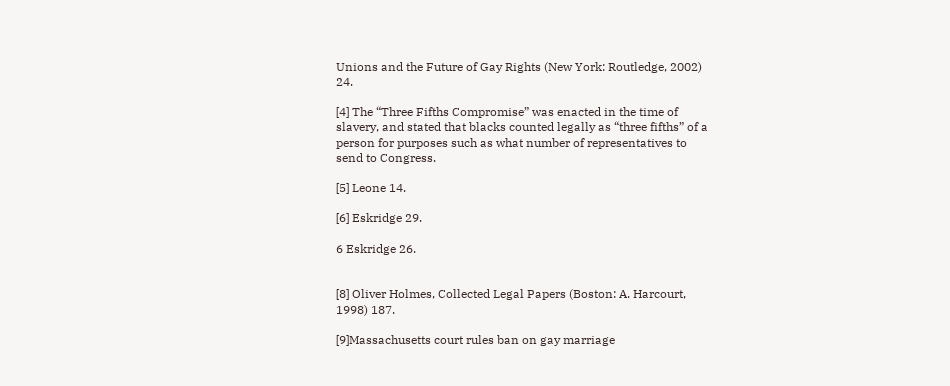Unions and the Future of Gay Rights (New York: Routledge, 2002) 24.

[4] The “Three Fifths Compromise” was enacted in the time of slavery, and stated that blacks counted legally as “three fifths” of a person for purposes such as what number of representatives to send to Congress.

[5] Leone 14.

[6] Eskridge 29.

6 Eskridge 26.


[8] Oliver Holmes, Collected Legal Papers (Boston: A. Harcourt, 1998) 187.

[9]Massachusetts court rules ban on gay marriage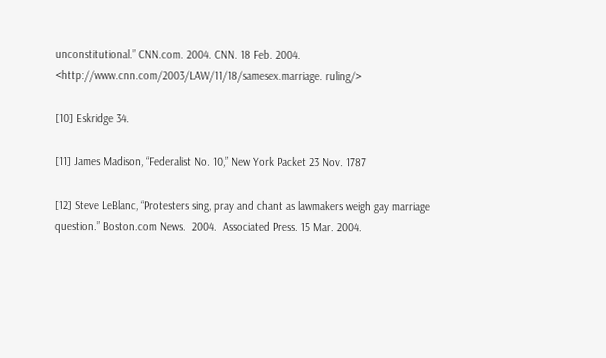unconstitutional.” CNN.com. 2004. CNN. 18 Feb. 2004. <http://www.cnn.com/2003/LAW/11/18/samesex.marriage. ruling/>

[10] Eskridge 34.

[11] James Madison, “Federalist No. 10,” New York Packet 23 Nov. 1787

[12] Steve LeBlanc, “Protesters sing, pray and chant as lawmakers weigh gay marriage question.” Boston.com News.  2004.  Associated Press. 15 Mar. 2004.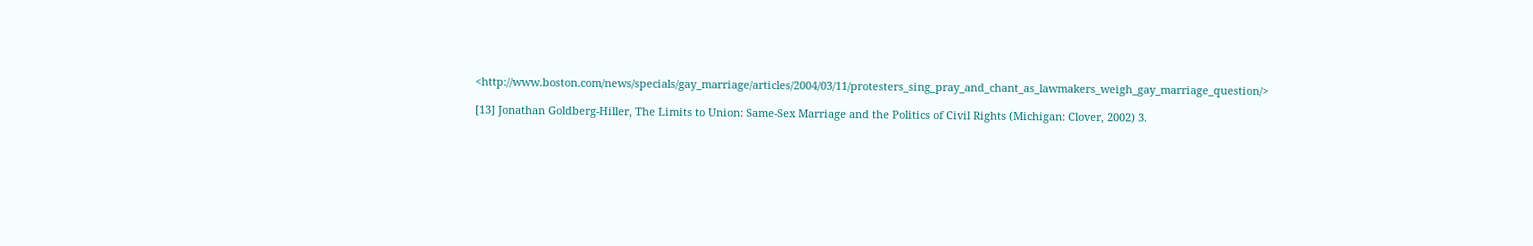<http://www.boston.com/news/specials/gay_marriage/articles/2004/03/11/protesters_sing_pray_and_chant_as_lawmakers_weigh_gay_marriage_question/>

[13] Jonathan Goldberg-Hiller, The Limits to Union: Same-Sex Marriage and the Politics of Civil Rights (Michigan: Clover, 2002) 3.